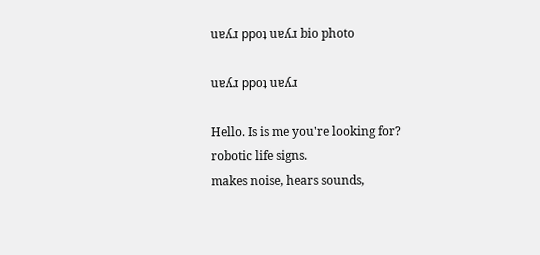uɐʎɹ ррoʇ uɐʎɹ bio photo

uɐʎɹ ррoʇ uɐʎɹ

Hello. Is is me you're looking for?
robotic life signs.
makes noise, hears sounds,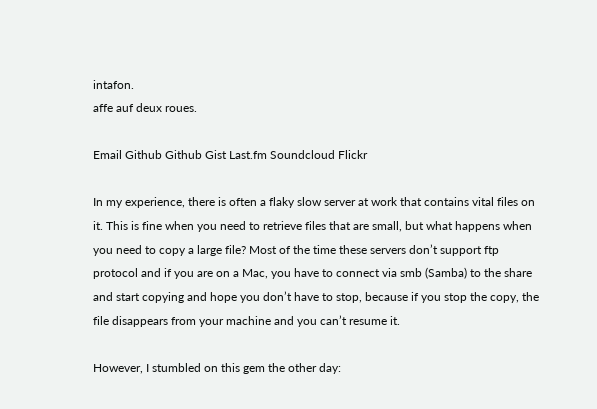intafon.
affe auf deux roues.

Email Github Github Gist Last.fm Soundcloud Flickr

In my experience, there is often a flaky slow server at work that contains vital files on it. This is fine when you need to retrieve files that are small, but what happens when you need to copy a large file? Most of the time these servers don’t support ftp protocol and if you are on a Mac, you have to connect via smb (Samba) to the share and start copying and hope you don’t have to stop, because if you stop the copy, the file disappears from your machine and you can’t resume it.

However, I stumbled on this gem the other day: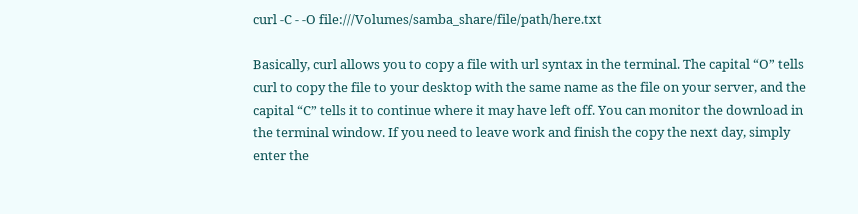curl -C - -O file:///Volumes/samba_share/file/path/here.txt

Basically, curl allows you to copy a file with url syntax in the terminal. The capital “O” tells curl to copy the file to your desktop with the same name as the file on your server, and the capital “C” tells it to continue where it may have left off. You can monitor the download in the terminal window. If you need to leave work and finish the copy the next day, simply enter the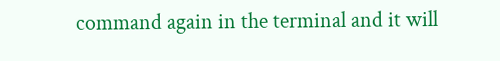command again in the terminal and it will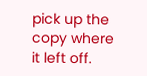pick up the copy where it left off.